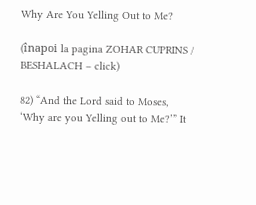Why Are You Yelling Out to Me?

(înapoi la pagina ZOHAR CUPRINS / BESHALACH – click)

82) “And the Lord said to Moses, ‘Why are you Yelling out to Me?’” It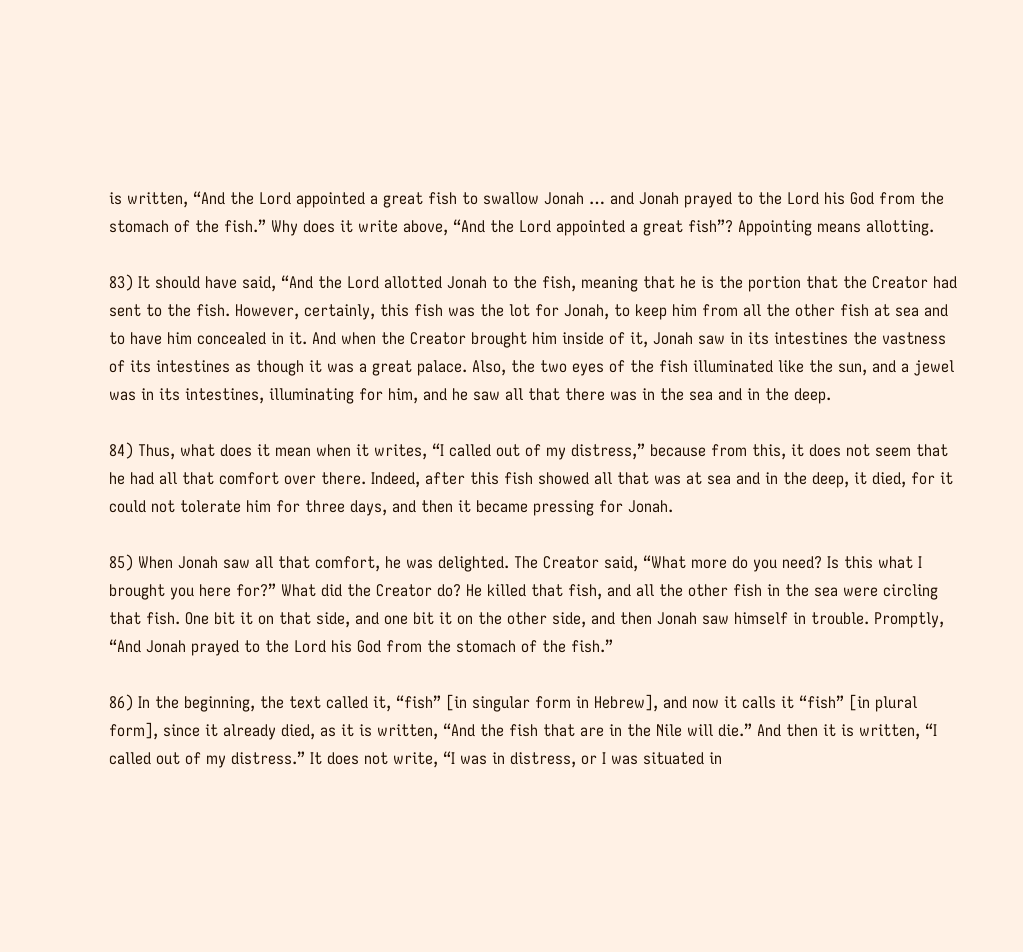is written, “And the Lord appointed a great fish to swallow Jonah … and Jonah prayed to the Lord his God from the stomach of the fish.” Why does it write above, “And the Lord appointed a great fish”? Appointing means allotting.

83) It should have said, “And the Lord allotted Jonah to the fish, meaning that he is the portion that the Creator had sent to the fish. However, certainly, this fish was the lot for Jonah, to keep him from all the other fish at sea and to have him concealed in it. And when the Creator brought him inside of it, Jonah saw in its intestines the vastness of its intestines as though it was a great palace. Also, the two eyes of the fish illuminated like the sun, and a jewel was in its intestines, illuminating for him, and he saw all that there was in the sea and in the deep.

84) Thus, what does it mean when it writes, “I called out of my distress,” because from this, it does not seem that he had all that comfort over there. Indeed, after this fish showed all that was at sea and in the deep, it died, for it could not tolerate him for three days, and then it became pressing for Jonah.

85) When Jonah saw all that comfort, he was delighted. The Creator said, “What more do you need? Is this what I brought you here for?” What did the Creator do? He killed that fish, and all the other fish in the sea were circling that fish. One bit it on that side, and one bit it on the other side, and then Jonah saw himself in trouble. Promptly, “And Jonah prayed to the Lord his God from the stomach of the fish.”

86) In the beginning, the text called it, “fish” [in singular form in Hebrew], and now it calls it “fish” [in plural form], since it already died, as it is written, “And the fish that are in the Nile will die.” And then it is written, “I called out of my distress.” It does not write, “I was in distress, or I was situated in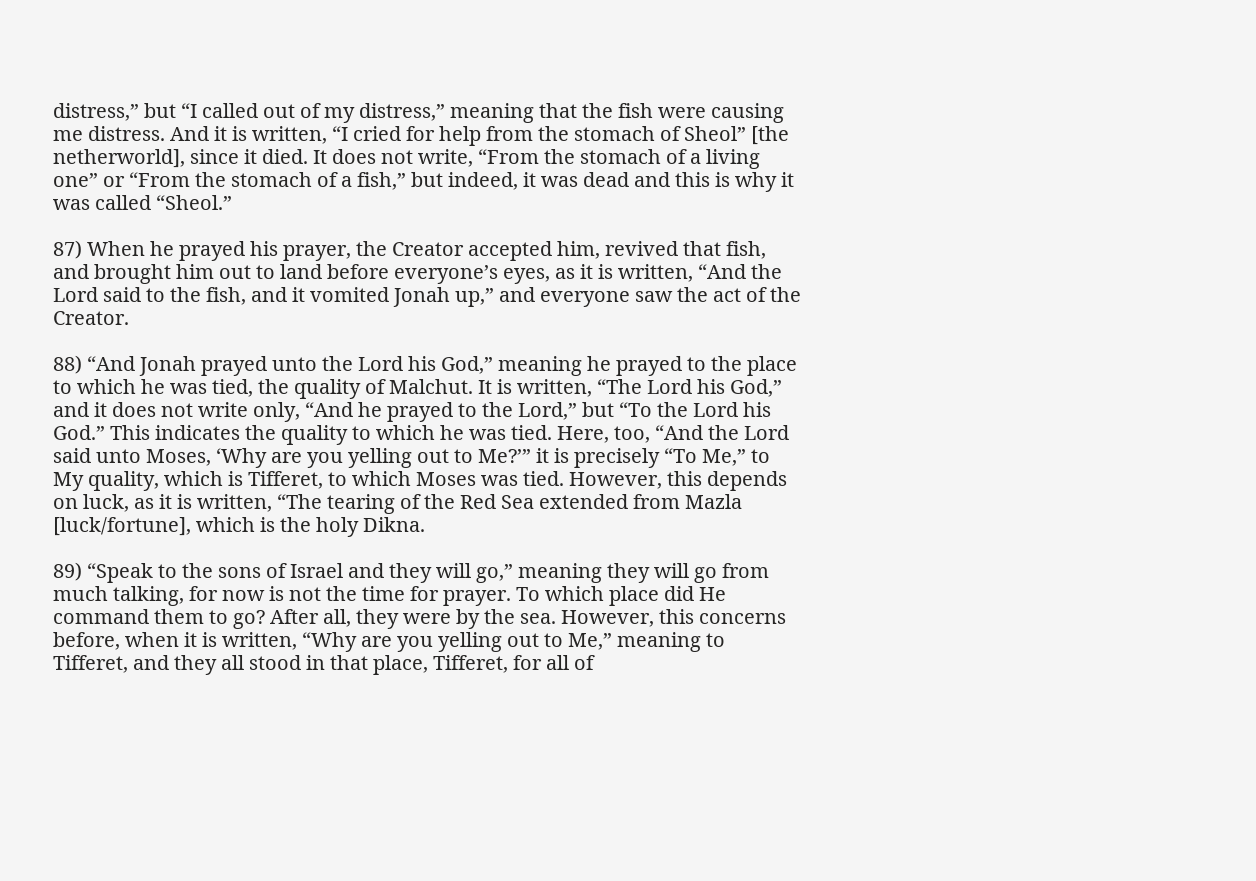distress,” but “I called out of my distress,” meaning that the fish were causing me distress. And it is written, “I cried for help from the stomach of Sheol” [the netherworld], since it died. It does not write, “From the stomach of a living one” or “From the stomach of a fish,” but indeed, it was dead and this is why it was called “Sheol.”

87) When he prayed his prayer, the Creator accepted him, revived that fish, and brought him out to land before everyone’s eyes, as it is written, “And the Lord said to the fish, and it vomited Jonah up,” and everyone saw the act of the Creator.

88) “And Jonah prayed unto the Lord his God,” meaning he prayed to the place to which he was tied, the quality of Malchut. It is written, “The Lord his God,” and it does not write only, “And he prayed to the Lord,” but “To the Lord his God.” This indicates the quality to which he was tied. Here, too, “And the Lord said unto Moses, ‘Why are you yelling out to Me?’” it is precisely “To Me,” to My quality, which is Tifferet, to which Moses was tied. However, this depends on luck, as it is written, “The tearing of the Red Sea extended from Mazla [luck/fortune], which is the holy Dikna.

89) “Speak to the sons of Israel and they will go,” meaning they will go from much talking, for now is not the time for prayer. To which place did He command them to go? After all, they were by the sea. However, this concerns before, when it is written, “Why are you yelling out to Me,” meaning to Tifferet, and they all stood in that place, Tifferet, for all of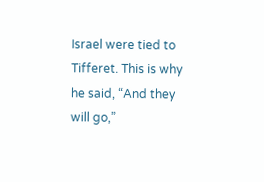Israel were tied to Tifferet. This is why he said, “And they will go,”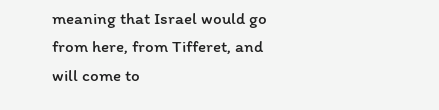meaning that Israel would go from here, from Tifferet, and will come to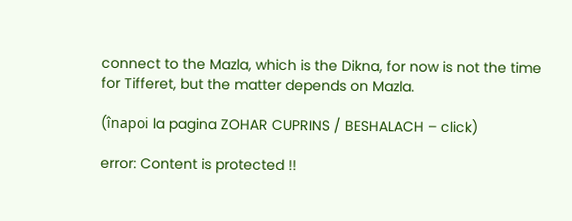connect to the Mazla, which is the Dikna, for now is not the time for Tifferet, but the matter depends on Mazla.

(înapoi la pagina ZOHAR CUPRINS / BESHALACH – click)

error: Content is protected !!